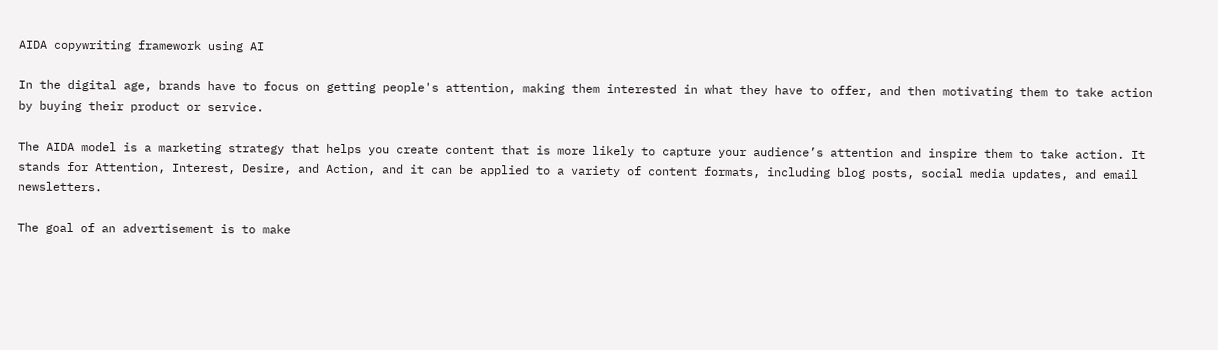AIDA copywriting framework using AI

In the digital age, brands have to focus on getting people's attention, making them interested in what they have to offer, and then motivating them to take action by buying their product or service.

The AIDA model is a marketing strategy that helps you create content that is more likely to capture your audience’s attention and inspire them to take action. It stands for Attention, Interest, Desire, and Action, and it can be applied to a variety of content formats, including blog posts, social media updates, and email newsletters.

The goal of an advertisement is to make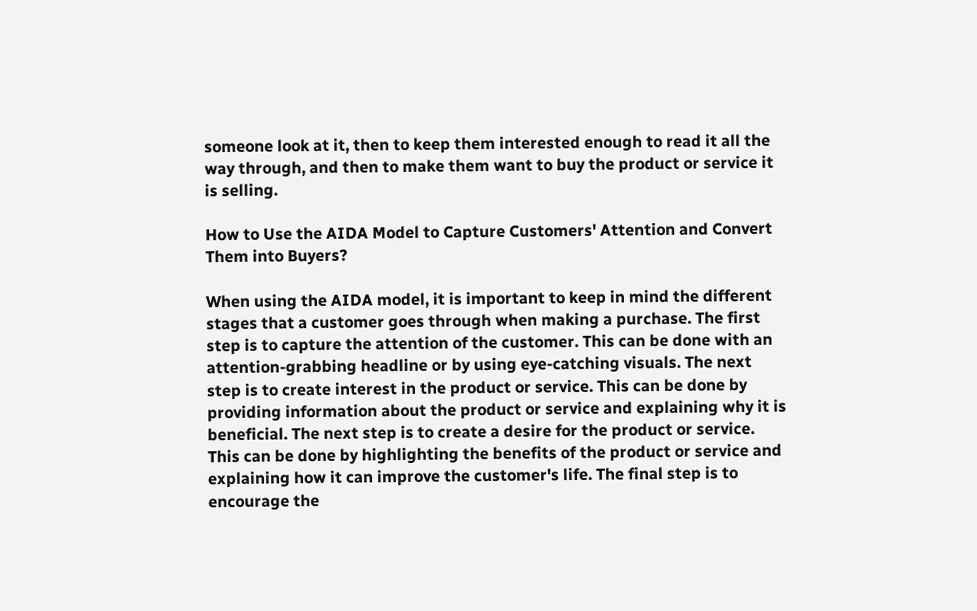someone look at it, then to keep them interested enough to read it all the way through, and then to make them want to buy the product or service it is selling.

How to Use the AIDA Model to Capture Customers' Attention and Convert Them into Buyers?

When using the AIDA model, it is important to keep in mind the different stages that a customer goes through when making a purchase. The first step is to capture the attention of the customer. This can be done with an attention-grabbing headline or by using eye-catching visuals. The next step is to create interest in the product or service. This can be done by providing information about the product or service and explaining why it is beneficial. The next step is to create a desire for the product or service. This can be done by highlighting the benefits of the product or service and explaining how it can improve the customer's life. The final step is to encourage the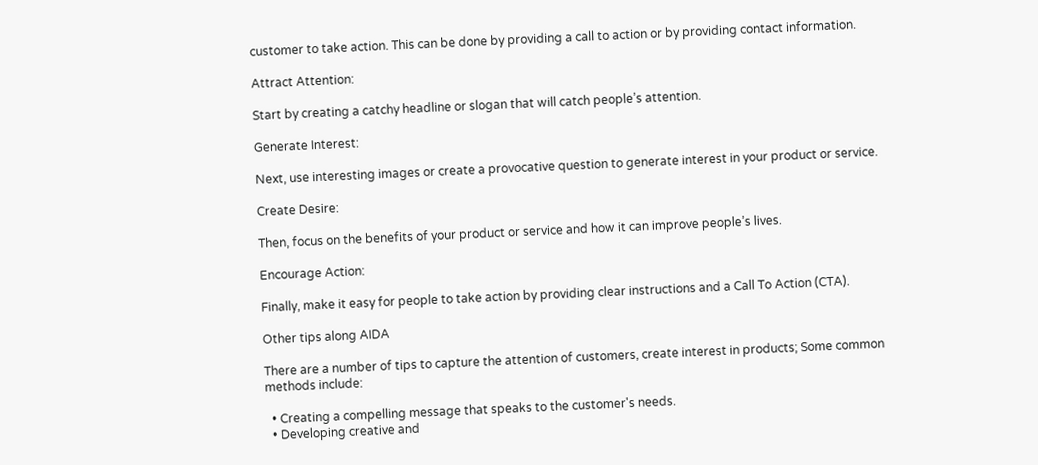customer to take action. This can be done by providing a call to action or by providing contact information.

Attract Attention:

Start by creating a catchy headline or slogan that will catch people’s attention.

Generate Interest:

Next, use interesting images or create a provocative question to generate interest in your product or service.

Create Desire:

Then, focus on the benefits of your product or service and how it can improve people’s lives.

Encourage Action:

Finally, make it easy for people to take action by providing clear instructions and a Call To Action (CTA).

Other tips along AIDA

There are a number of tips to capture the attention of customers, create interest in products; Some common methods include:

  • Creating a compelling message that speaks to the customer's needs.
  • Developing creative and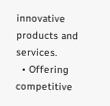innovative products and services.
  • Offering competitive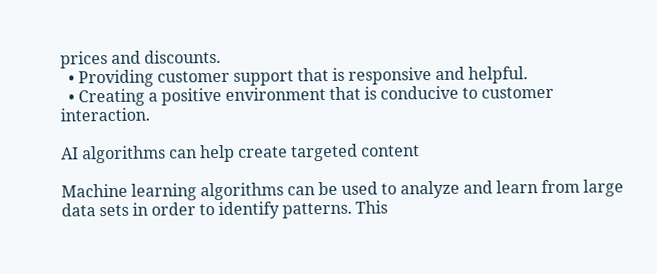prices and discounts.
  • Providing customer support that is responsive and helpful.
  • Creating a positive environment that is conducive to customer interaction.

AI algorithms can help create targeted content

Machine learning algorithms can be used to analyze and learn from large data sets in order to identify patterns. This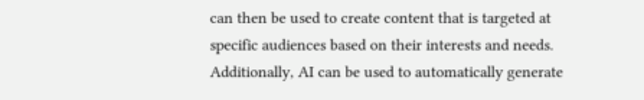can then be used to create content that is targeted at specific audiences based on their interests and needs. Additionally, AI can be used to automatically generate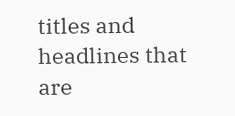titles and headlines that are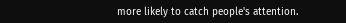more likely to catch people's attention.